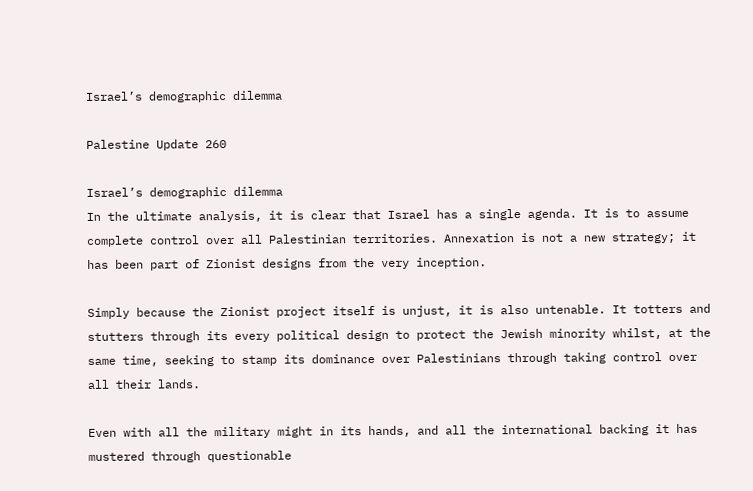Israel’s demographic dilemma

Palestine Update 260

Israel’s demographic dilemma
In the ultimate analysis, it is clear that Israel has a single agenda. It is to assume complete control over all Palestinian territories. Annexation is not a new strategy; it has been part of Zionist designs from the very inception.

Simply because the Zionist project itself is unjust, it is also untenable. It totters and stutters through its every political design to protect the Jewish minority whilst, at the same time, seeking to stamp its dominance over Palestinians through taking control over all their lands.

Even with all the military might in its hands, and all the international backing it has mustered through questionable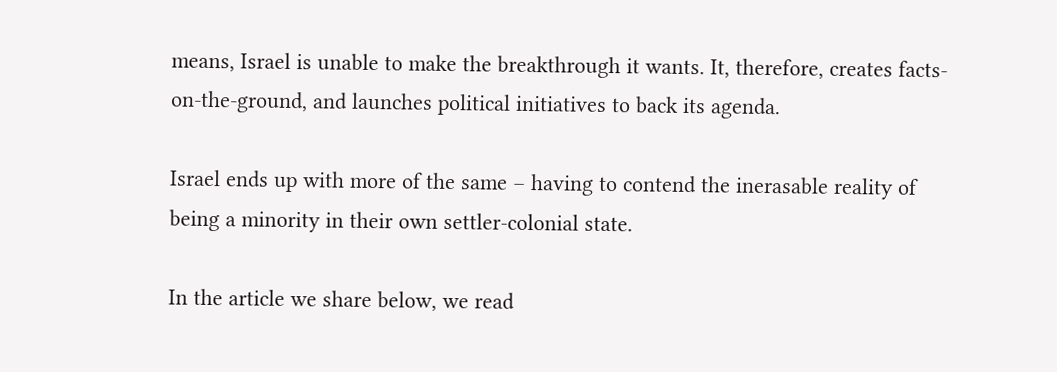means, Israel is unable to make the breakthrough it wants. It, therefore, creates facts-on-the-ground, and launches political initiatives to back its agenda.

Israel ends up with more of the same – having to contend the inerasable reality of being a minority in their own settler-colonial state.

In the article we share below, we read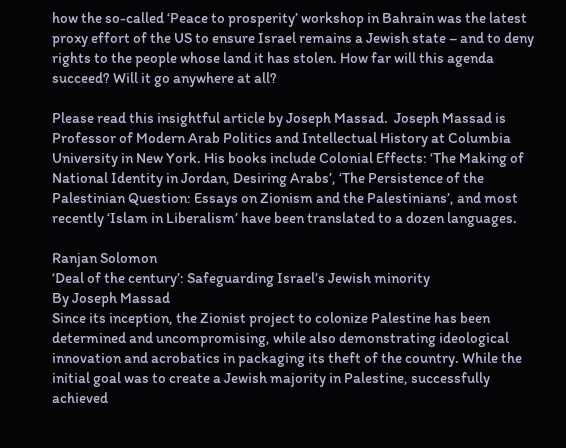how the so-called ‘Peace to prosperity’ workshop in Bahrain was the latest proxy effort of the US to ensure Israel remains a Jewish state – and to deny rights to the people whose land it has stolen. How far will this agenda succeed? Will it go anywhere at all?

Please read this insightful article by Joseph Massad.  Joseph Massad is Professor of Modern Arab Politics and Intellectual History at Columbia University in New York. His books include Colonial Effects: ‘The Making of National Identity in Jordan, Desiring Arabs’, ‘The Persistence of the Palestinian Question: Essays on Zionism and the Palestinians’, and most recently ‘Islam in Liberalism’ have been translated to a dozen languages.

Ranjan Solomon
‘Deal of the century’: Safeguarding Israel’s Jewish minority
By Joseph Massad
Since its inception, the Zionist project to colonize Palestine has been determined and uncompromising, while also demonstrating ideological innovation and acrobatics in packaging its theft of the country. While the initial goal was to create a Jewish majority in Palestine, successfully achieved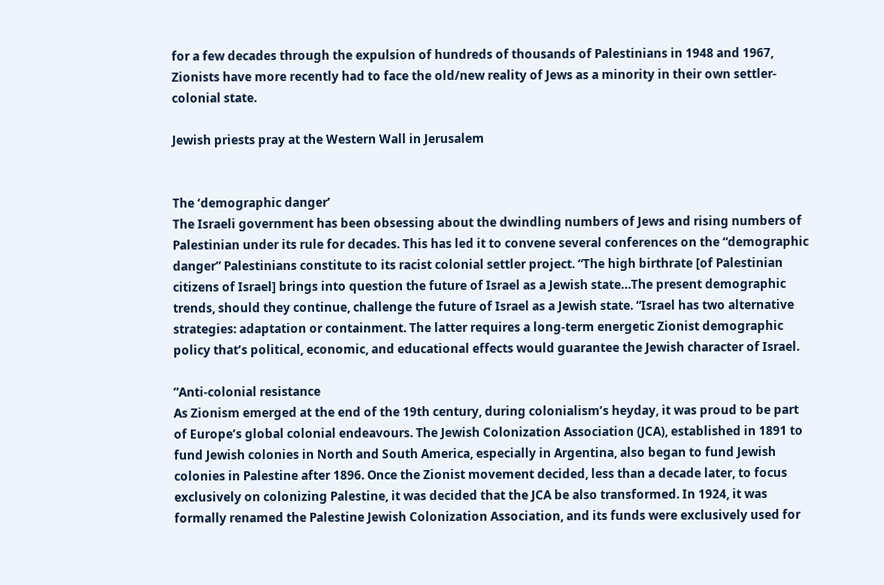for a few decades through the expulsion of hundreds of thousands of Palestinians in 1948 and 1967, Zionists have more recently had to face the old/new reality of Jews as a minority in their own settler-colonial state.

Jewish priests pray at the Western Wall in Jerusalem


The ‘demographic danger’
The Israeli government has been obsessing about the dwindling numbers of Jews and rising numbers of Palestinian under its rule for decades. This has led it to convene several conferences on the “demographic danger” Palestinians constitute to its racist colonial settler project. “The high birthrate [of Palestinian citizens of Israel] brings into question the future of Israel as a Jewish state…The present demographic trends, should they continue, challenge the future of Israel as a Jewish state. “Israel has two alternative strategies: adaptation or containment. The latter requires a long-term energetic Zionist demographic policy that’s political, economic, and educational effects would guarantee the Jewish character of Israel.

”Anti-colonial resistance
As Zionism emerged at the end of the 19th century, during colonialism’s heyday, it was proud to be part of Europe’s global colonial endeavours. The Jewish Colonization Association (JCA), established in 1891 to fund Jewish colonies in North and South America, especially in Argentina, also began to fund Jewish colonies in Palestine after 1896. Once the Zionist movement decided, less than a decade later, to focus exclusively on colonizing Palestine, it was decided that the JCA be also transformed. In 1924, it was formally renamed the Palestine Jewish Colonization Association, and its funds were exclusively used for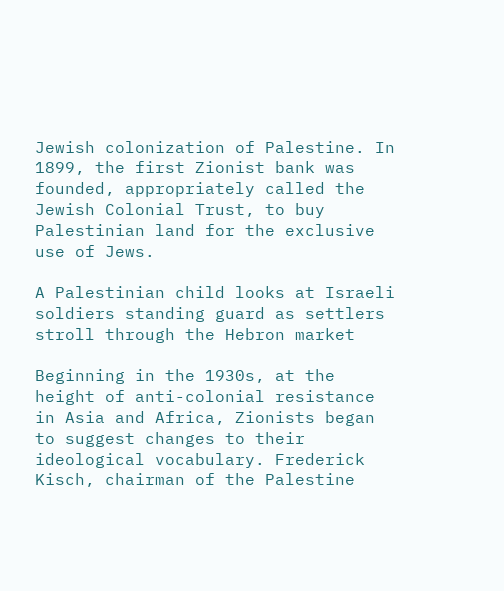Jewish colonization of Palestine. In 1899, the first Zionist bank was founded, appropriately called the Jewish Colonial Trust, to buy Palestinian land for the exclusive use of Jews.

A Palestinian child looks at Israeli soldiers standing guard as settlers stroll through the Hebron market

Beginning in the 1930s, at the height of anti-colonial resistance in Asia and Africa, Zionists began to suggest changes to their ideological vocabulary. Frederick Kisch, chairman of the Palestine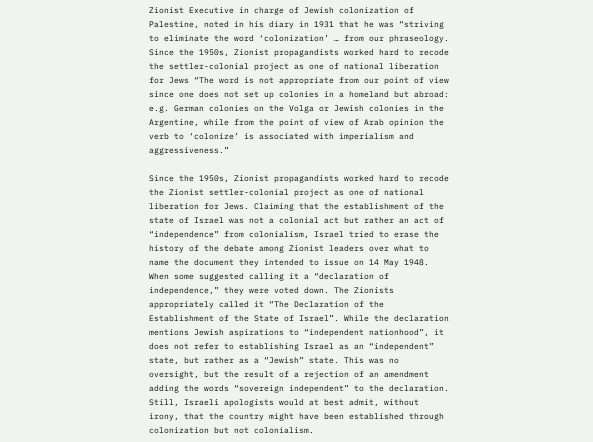Zionist Executive in charge of Jewish colonization of Palestine, noted in his diary in 1931 that he was “striving to eliminate the word ‘colonization’ … from our phraseology.  Since the 1950s, Zionist propagandists worked hard to recode the settler-colonial project as one of national liberation for Jews “The word is not appropriate from our point of view since one does not set up colonies in a homeland but abroad: e.g. German colonies on the Volga or Jewish colonies in the Argentine, while from the point of view of Arab opinion the verb to ‘colonize’ is associated with imperialism and aggressiveness.”

Since the 1950s, Zionist propagandists worked hard to recode the Zionist settler-colonial project as one of national liberation for Jews. Claiming that the establishment of the state of Israel was not a colonial act but rather an act of “independence” from colonialism, Israel tried to erase the history of the debate among Zionist leaders over what to name the document they intended to issue on 14 May 1948. When some suggested calling it a “declaration of independence,” they were voted down. The Zionists appropriately called it “The Declaration of the Establishment of the State of Israel”. While the declaration mentions Jewish aspirations to “independent nationhood”, it does not refer to establishing Israel as an “independent” state, but rather as a “Jewish” state. This was no oversight, but the result of a rejection of an amendment adding the words “sovereign independent” to the declaration. Still, Israeli apologists would at best admit, without irony, that the country might have been established through colonization but not colonialism.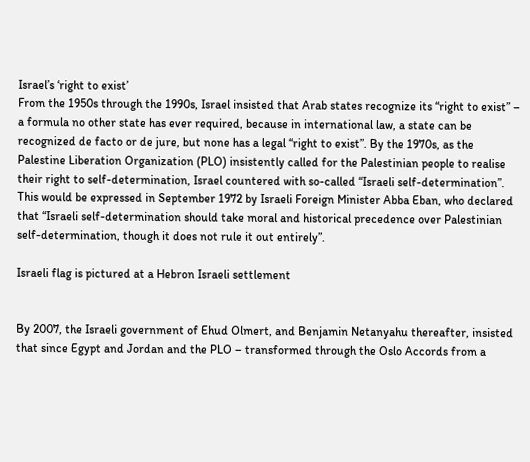Israel’s ‘right to exist’
From the 1950s through the 1990s, Israel insisted that Arab states recognize its “right to exist” – a formula no other state has ever required, because in international law, a state can be recognized de facto or de jure, but none has a legal “right to exist”. By the 1970s, as the Palestine Liberation Organization (PLO) insistently called for the Palestinian people to realise their right to self-determination, Israel countered with so-called “Israeli self-determination”. This would be expressed in September 1972 by Israeli Foreign Minister Abba Eban, who declared that “Israeli self-determination should take moral and historical precedence over Palestinian self-determination, though it does not rule it out entirely”.

Israeli flag is pictured at a Hebron Israeli settlement


By 2007, the Israeli government of Ehud Olmert, and Benjamin Netanyahu thereafter, insisted that since Egypt and Jordan and the PLO – transformed through the Oslo Accords from a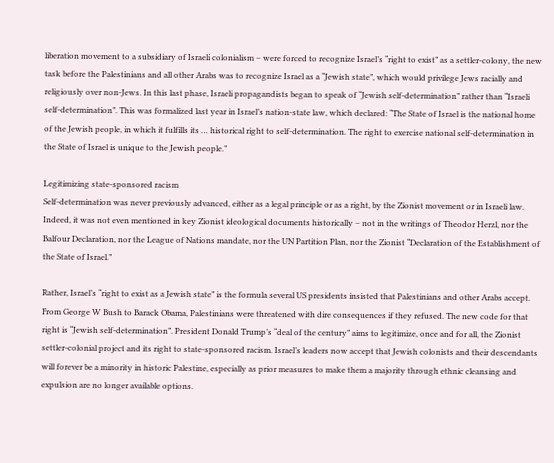liberation movement to a subsidiary of Israeli colonialism – were forced to recognize Israel’s “right to exist” as a settler-colony, the new task before the Palestinians and all other Arabs was to recognize Israel as a “Jewish state”, which would privilege Jews racially and religiously over non-Jews. In this last phase, Israeli propagandists began to speak of “Jewish self-determination” rather than “Israeli self-determination”. This was formalized last year in Israel’s nation-state law, which declared: “The State of Israel is the national home of the Jewish people, in which it fulfills its … historical right to self-determination. The right to exercise national self-determination in the State of Israel is unique to the Jewish people.”

Legitimizing state-sponsored racism
Self-determination was never previously advanced, either as a legal principle or as a right, by the Zionist movement or in Israeli law. Indeed, it was not even mentioned in key Zionist ideological documents historically – not in the writings of Theodor Herzl, nor the Balfour Declaration, nor the League of Nations mandate, nor the UN Partition Plan, nor the Zionist “Declaration of the Establishment of the State of Israel.”

Rather, Israel’s “right to exist as a Jewish state” is the formula several US presidents insisted that Palestinians and other Arabs accept. From George W Bush to Barack Obama, Palestinians were threatened with dire consequences if they refused. The new code for that right is “Jewish self-determination”. President Donald Trump’s “deal of the century” aims to legitimize, once and for all, the Zionist settler-colonial project and its right to state-sponsored racism. Israel’s leaders now accept that Jewish colonists and their descendants will forever be a minority in historic Palestine, especially as prior measures to make them a majority through ethnic cleansing and expulsion are no longer available options.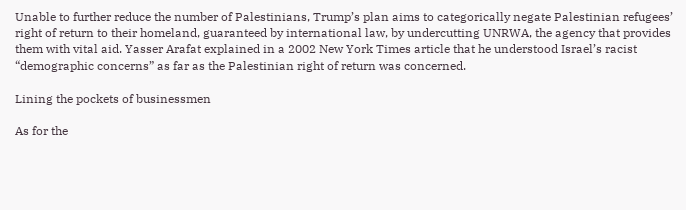Unable to further reduce the number of Palestinians, Trump’s plan aims to categorically negate Palestinian refugees’ right of return to their homeland, guaranteed by international law, by undercutting UNRWA, the agency that provides them with vital aid. Yasser Arafat explained in a 2002 New York Times article that he understood Israel’s racist “demographic concerns” as far as the Palestinian right of return was concerned.

Lining the pockets of businessmen

As for the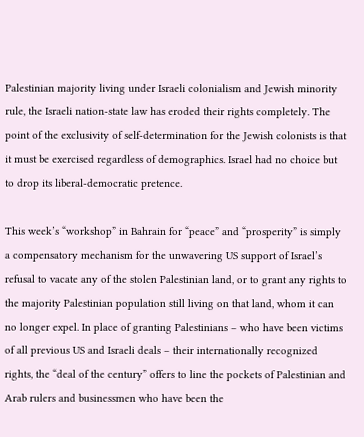Palestinian majority living under Israeli colonialism and Jewish minority rule, the Israeli nation-state law has eroded their rights completely. The point of the exclusivity of self-determination for the Jewish colonists is that it must be exercised regardless of demographics. Israel had no choice but to drop its liberal-democratic pretence.

This week’s “workshop” in Bahrain for “peace” and “prosperity” is simply a compensatory mechanism for the unwavering US support of Israel’s refusal to vacate any of the stolen Palestinian land, or to grant any rights to the majority Palestinian population still living on that land, whom it can no longer expel. In place of granting Palestinians – who have been victims of all previous US and Israeli deals – their internationally recognized rights, the “deal of the century” offers to line the pockets of Palestinian and Arab rulers and businessmen who have been the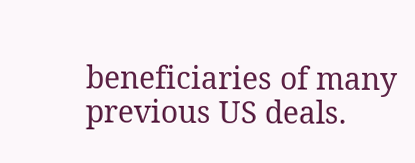beneficiaries of many previous US deals.